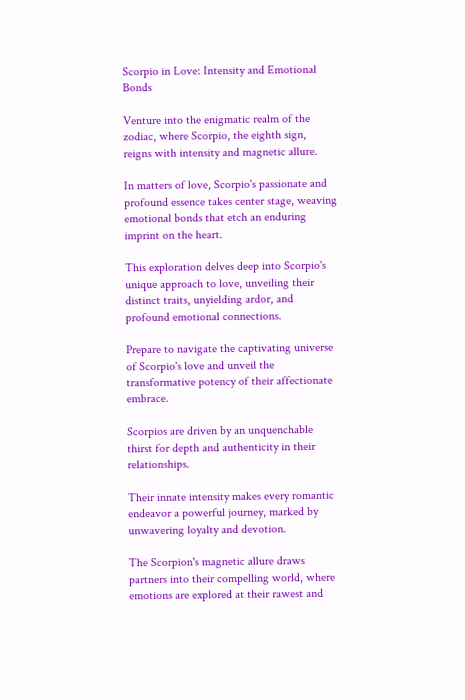Scorpio in Love: Intensity and Emotional Bonds

Venture into the enigmatic realm of the zodiac, where Scorpio, the eighth sign, reigns with intensity and magnetic allure.

In matters of love, Scorpio's passionate and profound essence takes center stage, weaving emotional bonds that etch an enduring imprint on the heart.

This exploration delves deep into Scorpio's unique approach to love, unveiling their distinct traits, unyielding ardor, and profound emotional connections.

Prepare to navigate the captivating universe of Scorpio's love and unveil the transformative potency of their affectionate embrace.

Scorpios are driven by an unquenchable thirst for depth and authenticity in their relationships.

Their innate intensity makes every romantic endeavor a powerful journey, marked by unwavering loyalty and devotion.

The Scorpion's magnetic allure draws partners into their compelling world, where emotions are explored at their rawest and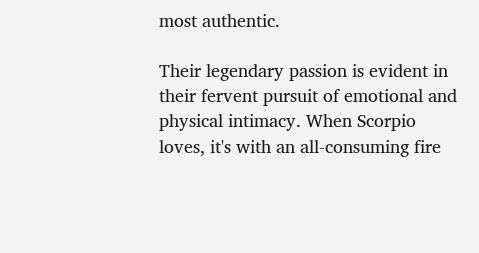most authentic.

Their legendary passion is evident in their fervent pursuit of emotional and physical intimacy. When Scorpio loves, it's with an all-consuming fire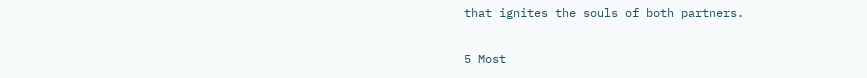that ignites the souls of both partners.


5 Most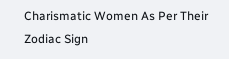Charismatic Women As Per Their Zodiac Sign